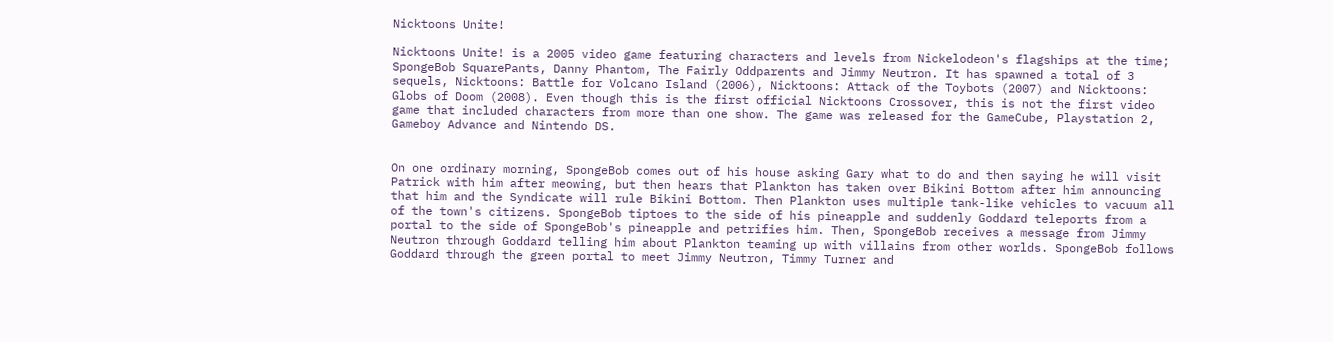Nicktoons Unite!

Nicktoons Unite! is a 2005 video game featuring characters and levels from Nickelodeon's flagships at the time; SpongeBob SquarePants, Danny Phantom, The Fairly Oddparents and Jimmy Neutron. It has spawned a total of 3 sequels, Nicktoons: Battle for Volcano Island (2006), Nicktoons: Attack of the Toybots (2007) and Nicktoons: Globs of Doom (2008). Even though this is the first official Nicktoons Crossover, this is not the first video game that included characters from more than one show. The game was released for the GameCube, Playstation 2, Gameboy Advance and Nintendo DS.


On one ordinary morning, SpongeBob comes out of his house asking Gary what to do and then saying he will visit Patrick with him after meowing, but then hears that Plankton has taken over Bikini Bottom after him announcing that him and the Syndicate will rule Bikini Bottom. Then Plankton uses multiple tank-like vehicles to vacuum all of the town's citizens. SpongeBob tiptoes to the side of his pineapple and suddenly Goddard teleports from a portal to the side of SpongeBob's pineapple and petrifies him. Then, SpongeBob receives a message from Jimmy Neutron through Goddard telling him about Plankton teaming up with villains from other worlds. SpongeBob follows Goddard through the green portal to meet Jimmy Neutron, Timmy Turner and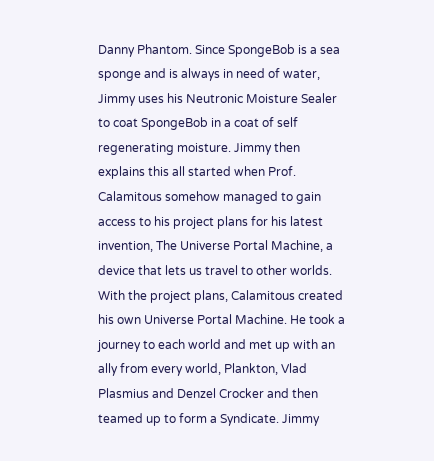Danny Phantom. Since SpongeBob is a sea sponge and is always in need of water, Jimmy uses his Neutronic Moisture Sealer to coat SpongeBob in a coat of self regenerating moisture. Jimmy then explains this all started when Prof. Calamitous somehow managed to gain access to his project plans for his latest invention, The Universe Portal Machine, a device that lets us travel to other worlds. With the project plans, Calamitous created his own Universe Portal Machine. He took a journey to each world and met up with an ally from every world, Plankton, Vlad Plasmius and Denzel Crocker and then teamed up to form a Syndicate. Jimmy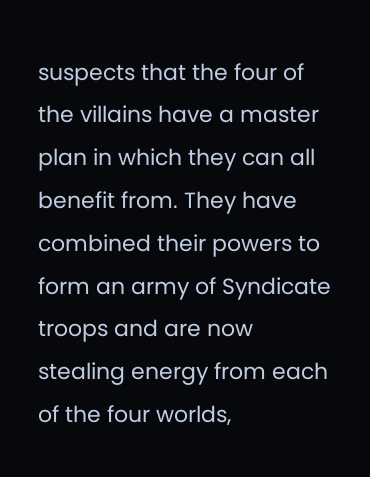suspects that the four of the villains have a master plan in which they can all benefit from. They have combined their powers to form an army of Syndicate troops and are now stealing energy from each of the four worlds,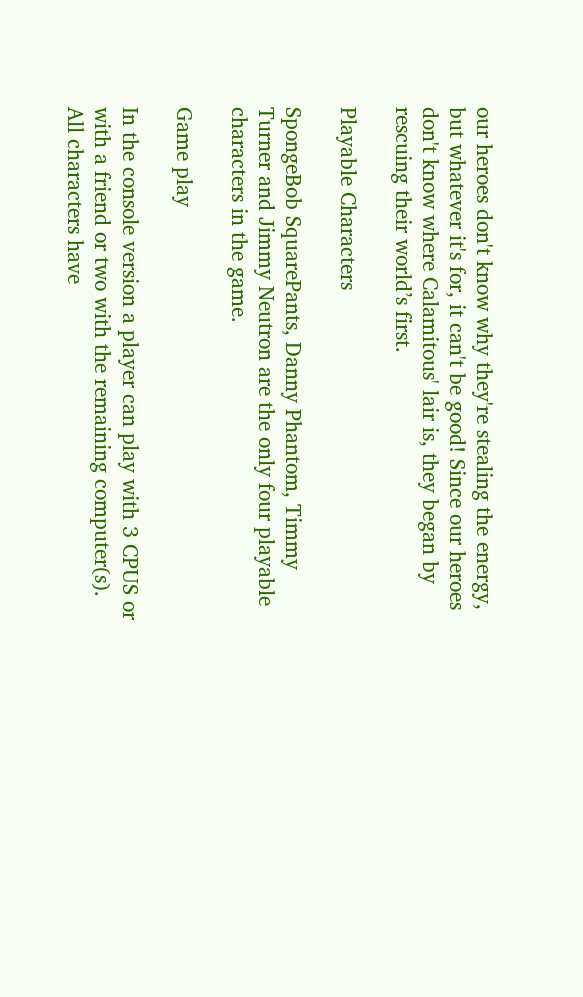our heroes don't know why they're stealing the energy, but whatever it's for, it can't be good! Since our heroes don't know where Calamitous' lair is, they began by rescuing their world’s first.

Playable Characters

SpongeBob SquarePants, Danny Phantom, Timmy Turner and Jimmy Neutron are the only four playable characters in the game.

Game play

In the console version a player can play with 3 CPUS or with a friend or two with the remaining computer(s). All characters have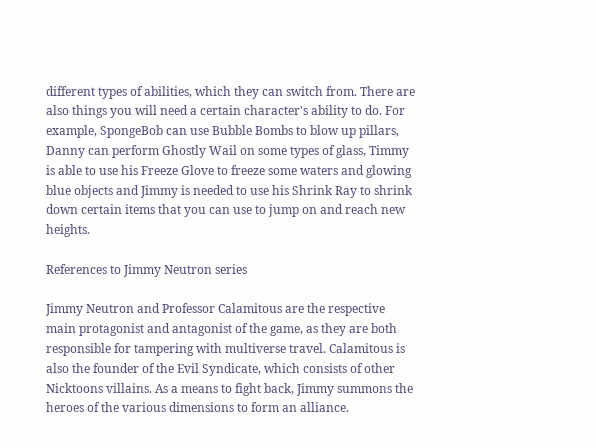different types of abilities, which they can switch from. There are also things you will need a certain character's ability to do. For example, SpongeBob can use Bubble Bombs to blow up pillars, Danny can perform Ghostly Wail on some types of glass, Timmy is able to use his Freeze Glove to freeze some waters and glowing blue objects and Jimmy is needed to use his Shrink Ray to shrink down certain items that you can use to jump on and reach new heights.

References to Jimmy Neutron series

Jimmy Neutron and Professor Calamitous are the respective main protagonist and antagonist of the game, as they are both responsible for tampering with multiverse travel. Calamitous is also the founder of the Evil Syndicate, which consists of other Nicktoons villains. As a means to fight back, Jimmy summons the heroes of the various dimensions to form an alliance.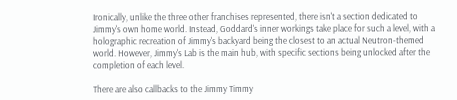Ironically, unlike the three other franchises represented, there isn't a section dedicated to Jimmy's own home world. Instead, Goddard's inner workings take place for such a level, with a holographic recreation of Jimmy's backyard being the closest to an actual Neutron-themed world. However, Jimmy's Lab is the main hub, with specific sections being unlocked after the completion of each level.

There are also callbacks to the Jimmy Timmy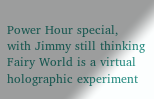Power Hour special, with Jimmy still thinking Fairy World is a virtual holographic experiment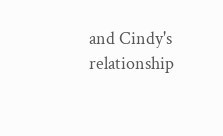and Cindy's relationship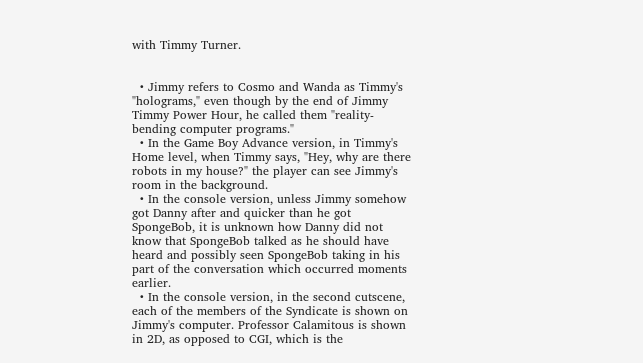with Timmy Turner.


  • Jimmy refers to Cosmo and Wanda as Timmy's "holograms," even though by the end of Jimmy Timmy Power Hour, he called them "reality-bending computer programs."
  • In the Game Boy Advance version, in Timmy's Home level, when Timmy says, "Hey, why are there robots in my house?" the player can see Jimmy's room in the background.
  • In the console version, unless Jimmy somehow got Danny after and quicker than he got SpongeBob, it is unknown how Danny did not know that SpongeBob talked as he should have heard and possibly seen SpongeBob taking in his part of the conversation which occurred moments earlier.
  • In the console version, in the second cutscene, each of the members of the Syndicate is shown on Jimmy's computer. Professor Calamitous is shown in 2D, as opposed to CGI, which is the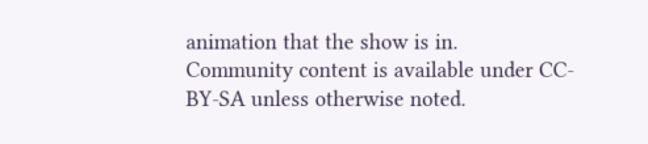animation that the show is in.
Community content is available under CC-BY-SA unless otherwise noted.